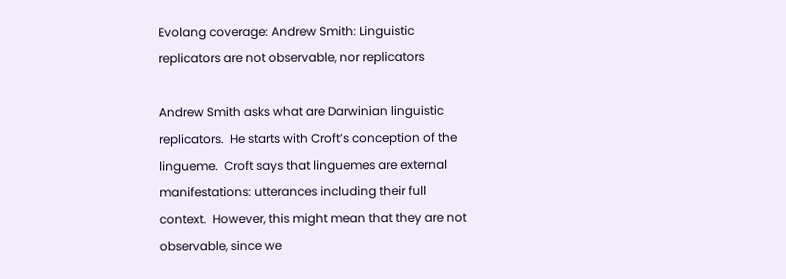Evolang coverage: Andrew Smith: Linguistic replicators are not observable, nor replicators

Andrew Smith asks what are Darwinian linguistic replicators.  He starts with Croft’s conception of the lingueme.  Croft says that linguemes are external manifestations: utterances including their full context.  However, this might mean that they are not observable, since we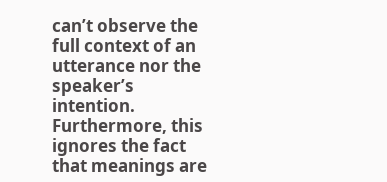can’t observe the full context of an utterance nor the speaker’s intention.  Furthermore, this ignores the fact that meanings are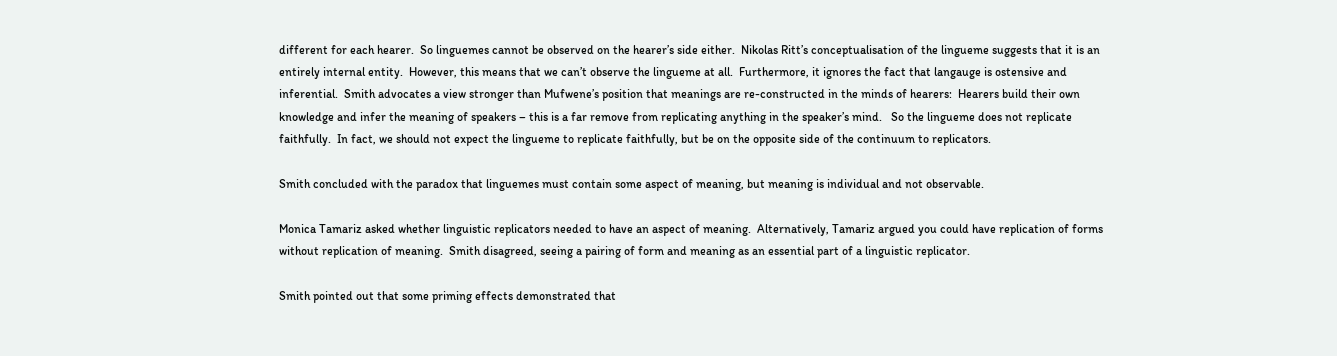different for each hearer.  So linguemes cannot be observed on the hearer’s side either.  Nikolas Ritt’s conceptualisation of the lingueme suggests that it is an entirely internal entity.  However, this means that we can’t observe the lingueme at all.  Furthermore, it ignores the fact that langauge is ostensive and inferential.  Smith advocates a view stronger than Mufwene’s position that meanings are re-constructed in the minds of hearers:  Hearers build their own knowledge and infer the meaning of speakers – this is a far remove from replicating anything in the speaker’s mind.   So the lingueme does not replicate faithfully.  In fact, we should not expect the lingueme to replicate faithfully, but be on the opposite side of the continuum to replicators.

Smith concluded with the paradox that linguemes must contain some aspect of meaning, but meaning is individual and not observable.

Monica Tamariz asked whether linguistic replicators needed to have an aspect of meaning.  Alternatively, Tamariz argued you could have replication of forms without replication of meaning.  Smith disagreed, seeing a pairing of form and meaning as an essential part of a linguistic replicator.

Smith pointed out that some priming effects demonstrated that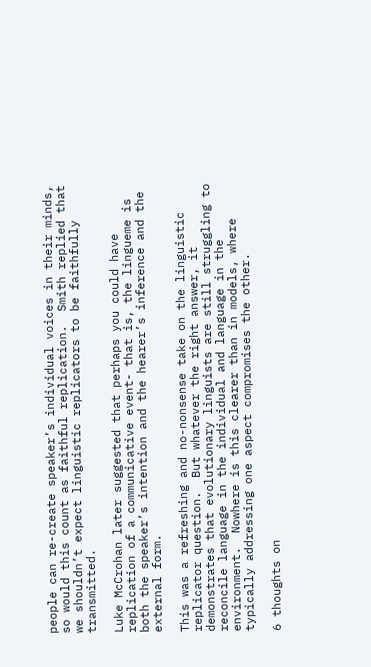people can re-create speaker’s individual voices in their minds, so would this count as faithful replication.  Smith replied that we shouldn’t expect linguistic replicators to be faithfully transmitted.

Luke McCrohan later suggested that perhaps you could have replication of a communicative event- that is, the lingueme is both the speaker’s intention and the hearer’s inference and the external form.

This was a refreshing and no-nonsense take on the linguistic replicator question.  But whatever the right answer, it demonstrates that evolutionary linguists are still struggling to reconcile language in the individual and language in the environment.  Nowhere is this clearer than in models, where typically addressing one aspect compromises the other.

6 thoughts on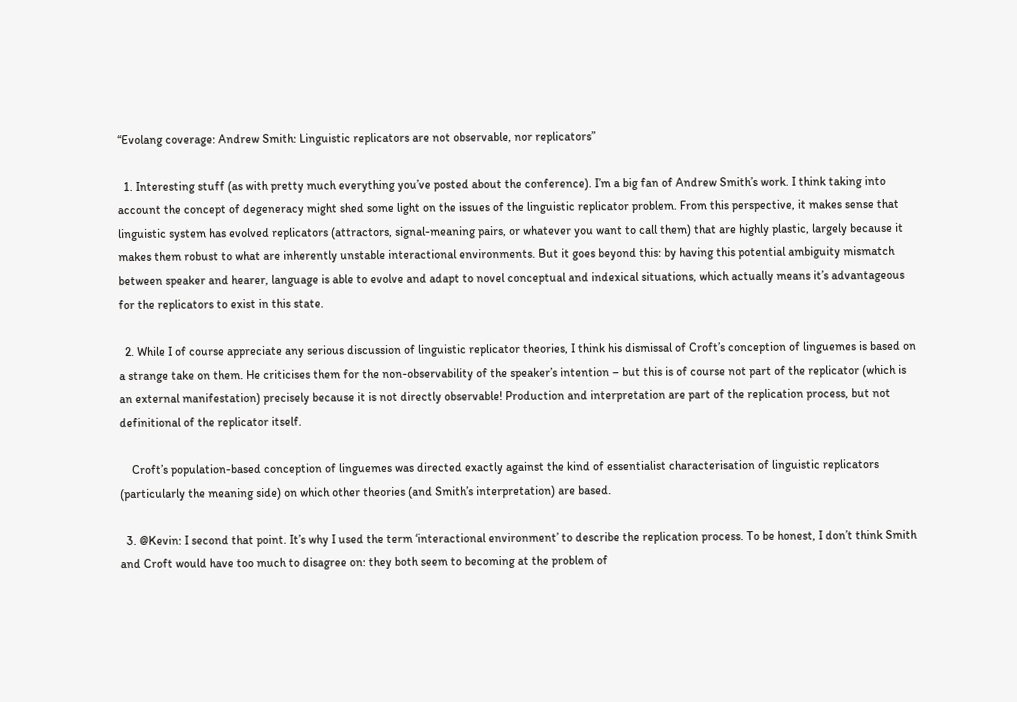“Evolang coverage: Andrew Smith: Linguistic replicators are not observable, nor replicators”

  1. Interesting stuff (as with pretty much everything you’ve posted about the conference). I’m a big fan of Andrew Smith’s work. I think taking into account the concept of degeneracy might shed some light on the issues of the linguistic replicator problem. From this perspective, it makes sense that linguistic system has evolved replicators (attractors, signal-meaning pairs, or whatever you want to call them) that are highly plastic, largely because it makes them robust to what are inherently unstable interactional environments. But it goes beyond this: by having this potential ambiguity mismatch between speaker and hearer, language is able to evolve and adapt to novel conceptual and indexical situations, which actually means it’s advantageous for the replicators to exist in this state.

  2. While I of course appreciate any serious discussion of linguistic replicator theories, I think his dismissal of Croft’s conception of linguemes is based on a strange take on them. He criticises them for the non-observability of the speaker’s intention – but this is of course not part of the replicator (which is an external manifestation) precisely because it is not directly observable! Production and interpretation are part of the replication process, but not definitional of the replicator itself.

    Croft’s population-based conception of linguemes was directed exactly against the kind of essentialist characterisation of linguistic replicators (particularly the meaning side) on which other theories (and Smith’s interpretation) are based.

  3. @Kevin: I second that point. It’s why I used the term ‘interactional environment’ to describe the replication process. To be honest, I don’t think Smith and Croft would have too much to disagree on: they both seem to becoming at the problem of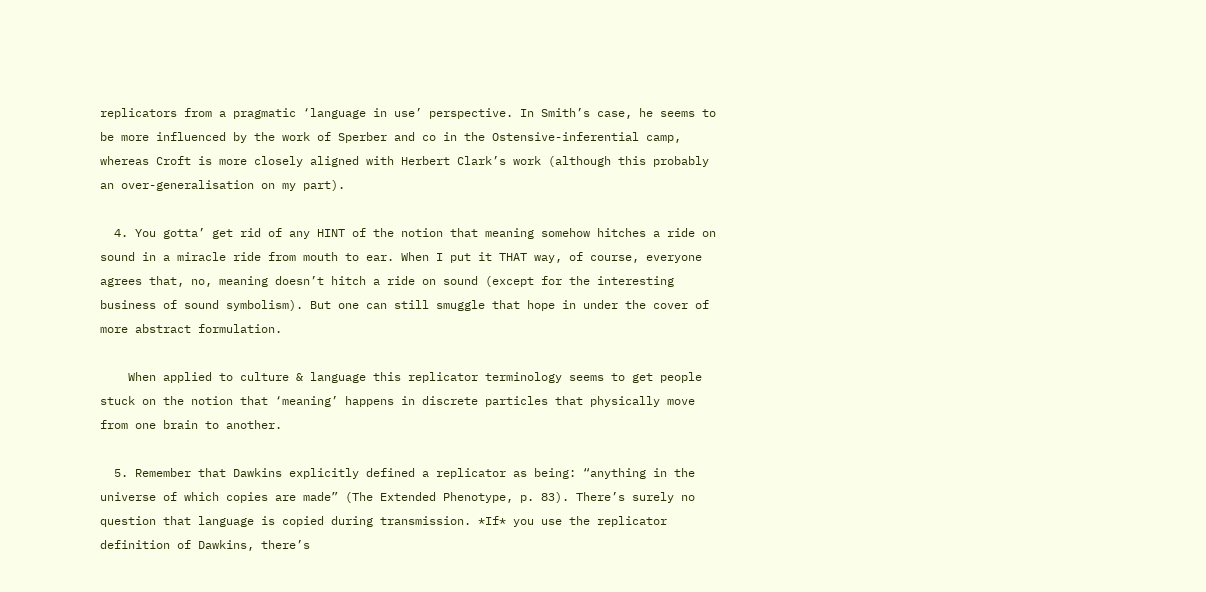replicators from a pragmatic ‘language in use’ perspective. In Smith’s case, he seems to be more influenced by the work of Sperber and co in the Ostensive-inferential camp, whereas Croft is more closely aligned with Herbert Clark’s work (although this probably an over-generalisation on my part).

  4. You gotta’ get rid of any HINT of the notion that meaning somehow hitches a ride on sound in a miracle ride from mouth to ear. When I put it THAT way, of course, everyone agrees that, no, meaning doesn’t hitch a ride on sound (except for the interesting business of sound symbolism). But one can still smuggle that hope in under the cover of more abstract formulation.

    When applied to culture & language this replicator terminology seems to get people stuck on the notion that ‘meaning’ happens in discrete particles that physically move from one brain to another.

  5. Remember that Dawkins explicitly defined a replicator as being: “anything in the universe of which copies are made” (The Extended Phenotype, p. 83). There’s surely no question that language is copied during transmission. *If* you use the replicator definition of Dawkins, there’s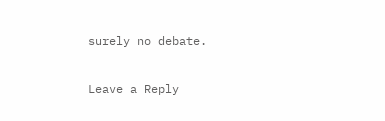surely no debate.

Leave a Reply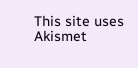This site uses Akismet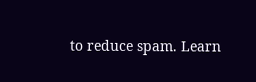to reduce spam. Learn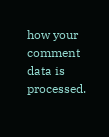how your comment data is processed.